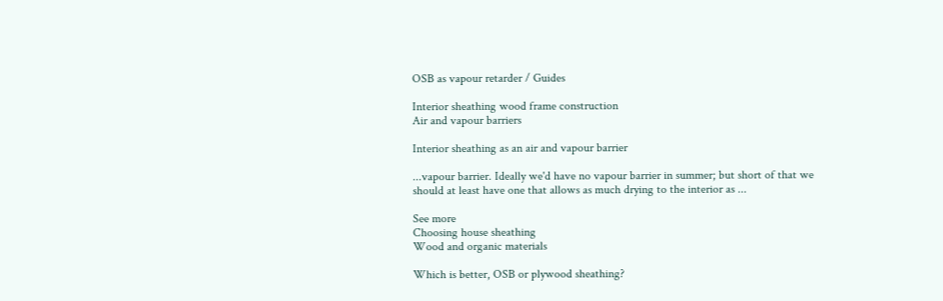OSB as vapour retarder / Guides

Interior sheathing wood frame construction
Air and vapour barriers

Interior sheathing as an air and vapour barrier

...vapour barrier. Ideally we'd have no vapour barrier in summer; but short of that we should at least have one that allows as much drying to the interior as ...

See more
Choosing house sheathing
Wood and organic materials

Which is better, OSB or plywood sheathing?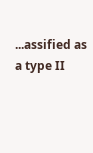...assified as a type II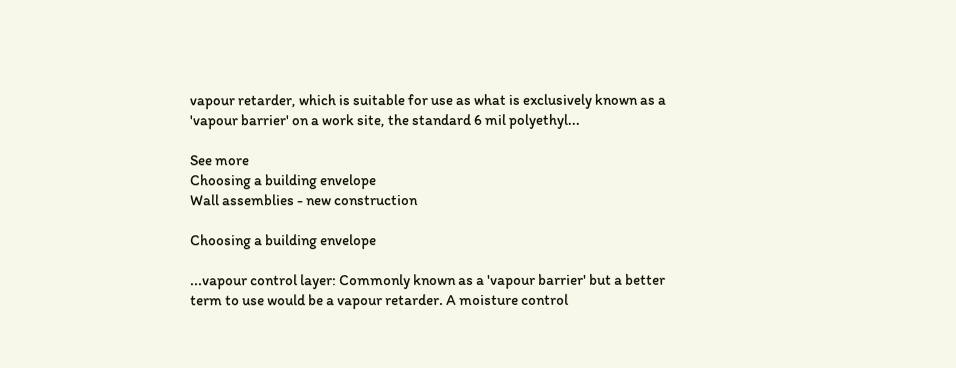vapour retarder, which is suitable for use as what is exclusively known as a 'vapour barrier' on a work site, the standard 6 mil polyethyl...

See more
Choosing a building envelope
Wall assemblies - new construction

Choosing a building envelope

...vapour control layer: Commonly known as a 'vapour barrier' but a better term to use would be a vapour retarder. A moisture control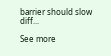barrier should slow diff...

See more